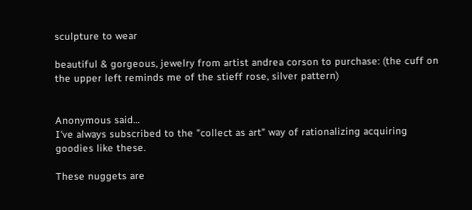sculpture to wear

beautiful & gorgeous, jewelry from artist andrea corson to purchase: (the cuff on the upper left reminds me of the stieff rose, silver pattern)


Anonymous said…
I've always subscribed to the "collect as art" way of rationalizing acquiring goodies like these.

These nuggets are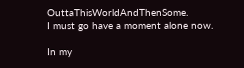OuttaThisWorldAndThenSome.
I must go have a moment alone now.

In my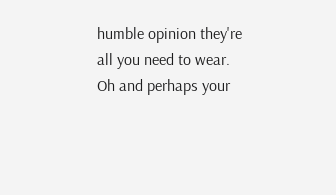humble opinion they're all you need to wear.
Oh and perhaps your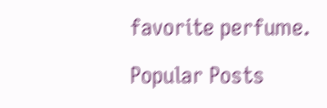favorite perfume.

Popular Posts